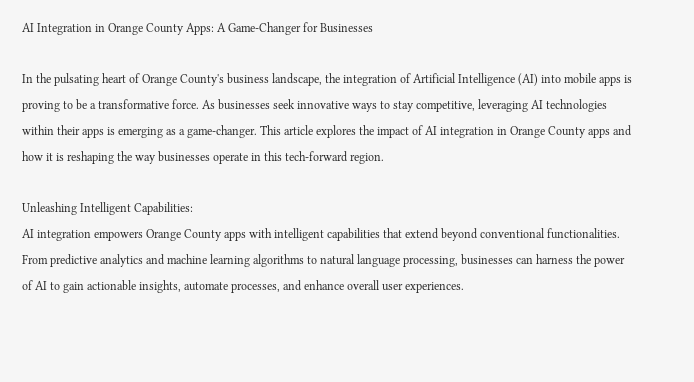AI Integration in Orange County Apps: A Game-Changer for Businesses

In the pulsating heart of Orange County's business landscape, the integration of Artificial Intelligence (AI) into mobile apps is proving to be a transformative force. As businesses seek innovative ways to stay competitive, leveraging AI technologies within their apps is emerging as a game-changer. This article explores the impact of AI integration in Orange County apps and how it is reshaping the way businesses operate in this tech-forward region.

Unleashing Intelligent Capabilities:
AI integration empowers Orange County apps with intelligent capabilities that extend beyond conventional functionalities. From predictive analytics and machine learning algorithms to natural language processing, businesses can harness the power of AI to gain actionable insights, automate processes, and enhance overall user experiences.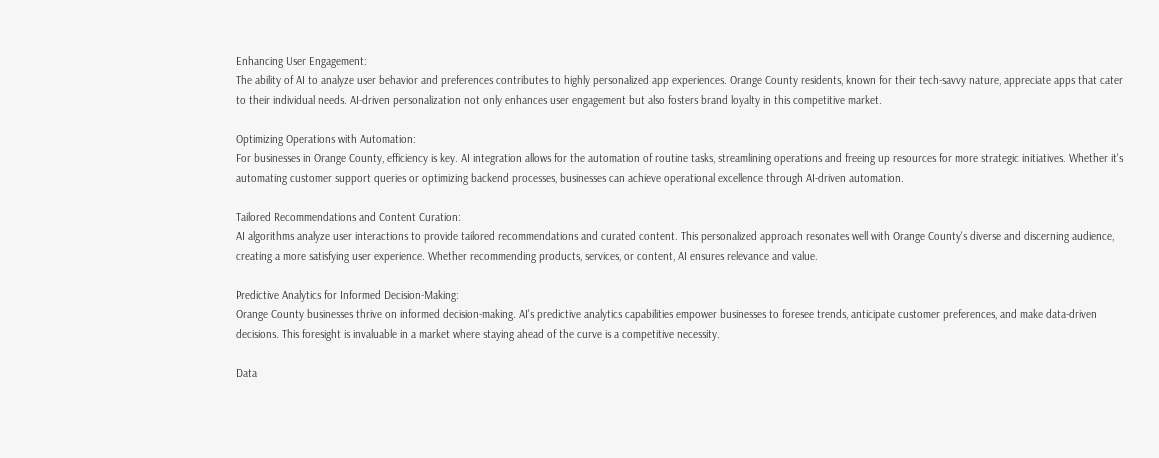Enhancing User Engagement:
The ability of AI to analyze user behavior and preferences contributes to highly personalized app experiences. Orange County residents, known for their tech-savvy nature, appreciate apps that cater to their individual needs. AI-driven personalization not only enhances user engagement but also fosters brand loyalty in this competitive market.

Optimizing Operations with Automation:
For businesses in Orange County, efficiency is key. AI integration allows for the automation of routine tasks, streamlining operations and freeing up resources for more strategic initiatives. Whether it's automating customer support queries or optimizing backend processes, businesses can achieve operational excellence through AI-driven automation.

Tailored Recommendations and Content Curation:
AI algorithms analyze user interactions to provide tailored recommendations and curated content. This personalized approach resonates well with Orange County's diverse and discerning audience, creating a more satisfying user experience. Whether recommending products, services, or content, AI ensures relevance and value.

Predictive Analytics for Informed Decision-Making:
Orange County businesses thrive on informed decision-making. AI's predictive analytics capabilities empower businesses to foresee trends, anticipate customer preferences, and make data-driven decisions. This foresight is invaluable in a market where staying ahead of the curve is a competitive necessity.

Data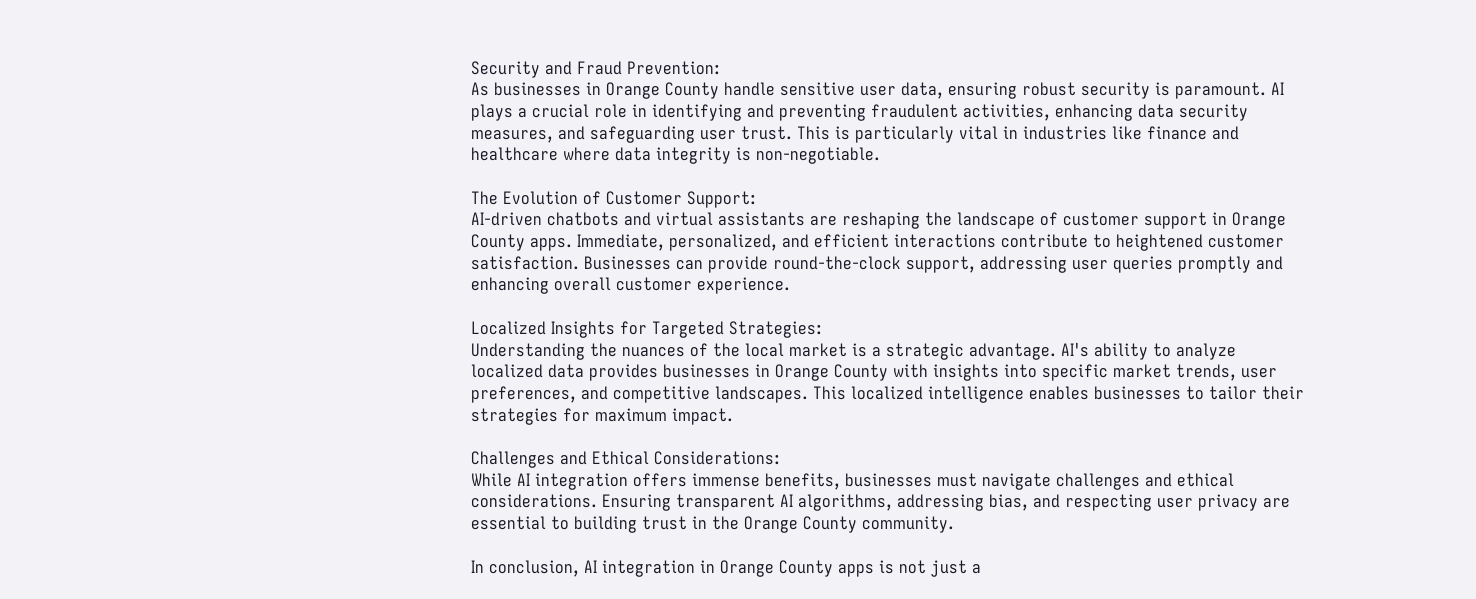Security and Fraud Prevention:
As businesses in Orange County handle sensitive user data, ensuring robust security is paramount. AI plays a crucial role in identifying and preventing fraudulent activities, enhancing data security measures, and safeguarding user trust. This is particularly vital in industries like finance and healthcare where data integrity is non-negotiable.

The Evolution of Customer Support:
AI-driven chatbots and virtual assistants are reshaping the landscape of customer support in Orange County apps. Immediate, personalized, and efficient interactions contribute to heightened customer satisfaction. Businesses can provide round-the-clock support, addressing user queries promptly and enhancing overall customer experience.

Localized Insights for Targeted Strategies:
Understanding the nuances of the local market is a strategic advantage. AI's ability to analyze localized data provides businesses in Orange County with insights into specific market trends, user preferences, and competitive landscapes. This localized intelligence enables businesses to tailor their strategies for maximum impact.

Challenges and Ethical Considerations:
While AI integration offers immense benefits, businesses must navigate challenges and ethical considerations. Ensuring transparent AI algorithms, addressing bias, and respecting user privacy are essential to building trust in the Orange County community.

In conclusion, AI integration in Orange County apps is not just a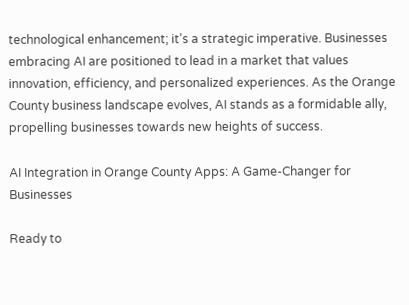technological enhancement; it's a strategic imperative. Businesses embracing AI are positioned to lead in a market that values innovation, efficiency, and personalized experiences. As the Orange County business landscape evolves, AI stands as a formidable ally, propelling businesses towards new heights of success.

AI Integration in Orange County Apps: A Game-Changer for Businesses

Ready to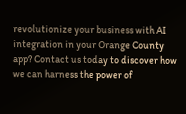revolutionize your business with AI integration in your Orange County app? Contact us today to discover how we can harness the power of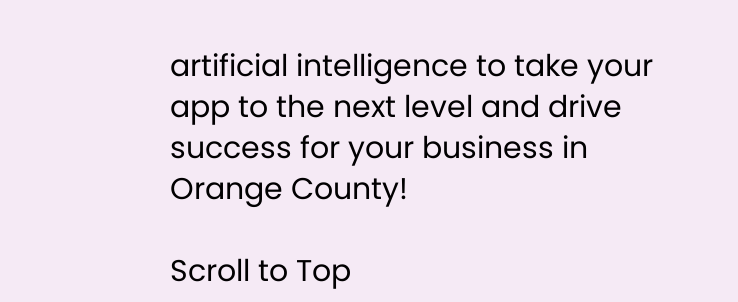artificial intelligence to take your app to the next level and drive success for your business in Orange County!

Scroll to Top